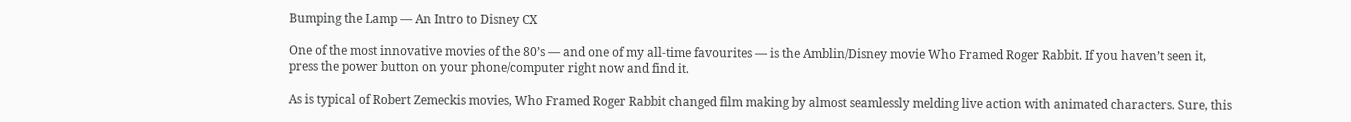Bumping the Lamp — An Intro to Disney CX

One of the most innovative movies of the 80’s — and one of my all-time favourites — is the Amblin/Disney movie Who Framed Roger Rabbit. If you haven’t seen it, press the power button on your phone/computer right now and find it.

As is typical of Robert Zemeckis movies, Who Framed Roger Rabbit changed film making by almost seamlessly melding live action with animated characters. Sure, this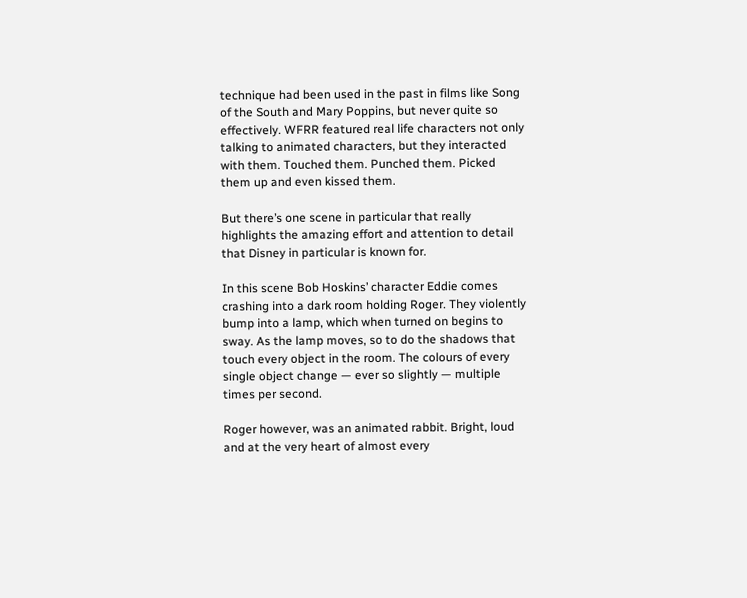technique had been used in the past in films like Song of the South and Mary Poppins, but never quite so effectively. WFRR featured real life characters not only talking to animated characters, but they interacted with them. Touched them. Punched them. Picked them up and even kissed them.

But there’s one scene in particular that really highlights the amazing effort and attention to detail that Disney in particular is known for.

In this scene Bob Hoskins’ character Eddie comes crashing into a dark room holding Roger. They violently bump into a lamp, which when turned on begins to sway. As the lamp moves, so to do the shadows that touch every object in the room. The colours of every single object change — ever so slightly — multiple times per second.

Roger however, was an animated rabbit. Bright, loud and at the very heart of almost every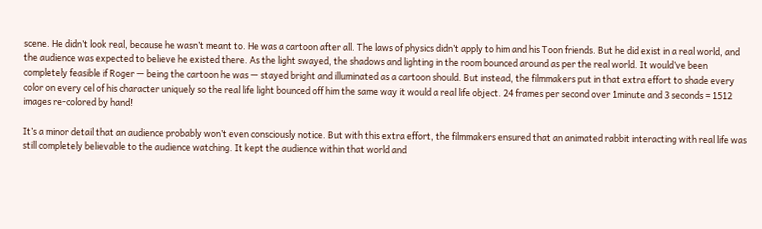scene. He didn’t look real, because he wasn’t meant to. He was a cartoon after all. The laws of physics didn’t apply to him and his Toon friends. But he did exist in a real world, and the audience was expected to believe he existed there. As the light swayed, the shadows and lighting in the room bounced around as per the real world. It would’ve been completely feasible if Roger — being the cartoon he was — stayed bright and illuminated as a cartoon should. But instead, the filmmakers put in that extra effort to shade every color on every cel of his character uniquely so the real life light bounced off him the same way it would a real life object. 24 frames per second over 1minute and 3 seconds = 1512 images re-colored by hand!

It’s a minor detail that an audience probably won’t even consciously notice. But with this extra effort, the filmmakers ensured that an animated rabbit interacting with real life was still completely believable to the audience watching. It kept the audience within that world and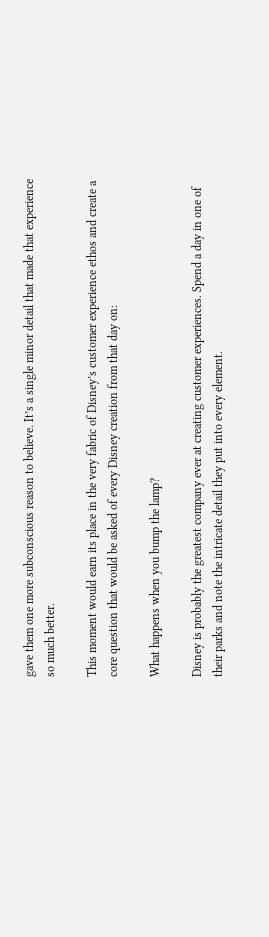gave them one more subconscious reason to believe. It’s a single minor detail that made that experience so much better.

This moment would earn its place in the very fabric of Disney’s customer experience ethos and create a core question that would be asked of every Disney creation from that day on:

What happens when you bump the lamp?

Disney is probably the greatest company ever at creating customer experiences. Spend a day in one of their parks and note the intricate detail they put into every element.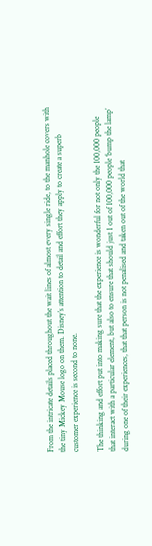From the intricate details placed throughout the wait lines of almost every single ride, to the manhole covers with the tiny Mickey Mouse logo on them. Disney’s attention to detail and effort they apply to create a superb customer experience is second to none.

The thinking and effort put into making sure that the experience is wonderful for not only the 100,000 people that interact with a particular element, but also to ensure that should just 1 out of 100,000 people ‘bump the lamp’ during one of their experiences, that that person is not penalised and taken out of the world that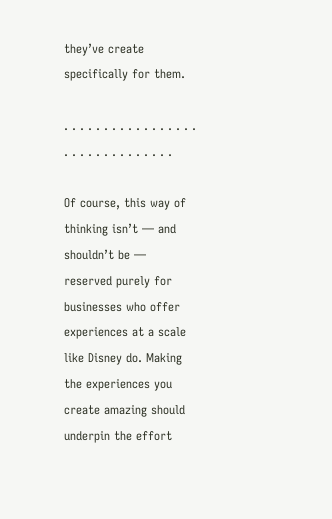they’ve create specifically for them.

. . . . . . . . . . . . . . . . . . . . . . . . . . . . . . .

Of course, this way of thinking isn’t — and shouldn’t be — reserved purely for businesses who offer experiences at a scale like Disney do. Making the experiences you create amazing should underpin the effort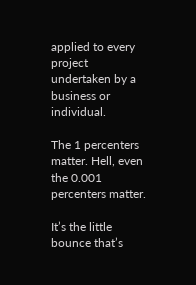applied to every project undertaken by a business or individual.

The 1 percenters matter. Hell, even the 0.001 percenters matter.

It’s the little bounce that’s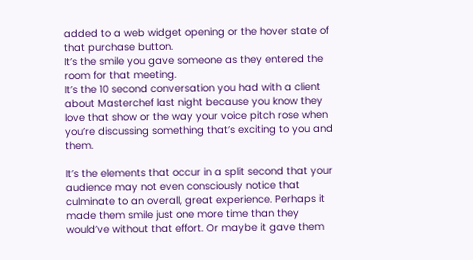added to a web widget opening or the hover state of that purchase button.
It’s the smile you gave someone as they entered the room for that meeting.
It’s the 10 second conversation you had with a client about Masterchef last night because you know they love that show or the way your voice pitch rose when you’re discussing something that’s exciting to you and them.

It’s the elements that occur in a split second that your audience may not even consciously notice that culminate to an overall, great experience. Perhaps it made them smile just one more time than they would’ve without that effort. Or maybe it gave them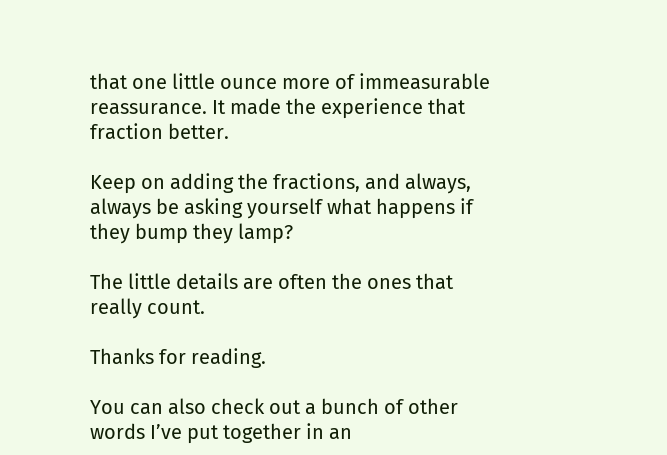that one little ounce more of immeasurable reassurance. It made the experience that fraction better.

Keep on adding the fractions, and always, always be asking yourself what happens if they bump they lamp?

The little details are often the ones that really count.

Thanks for reading.

You can also check out a bunch of other words I’ve put together in an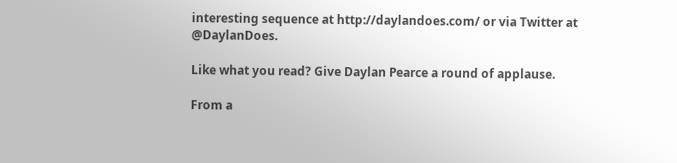interesting sequence at http://daylandoes.com/ or via Twitter at @DaylanDoes.

Like what you read? Give Daylan Pearce a round of applause.

From a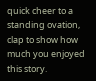quick cheer to a standing ovation, clap to show how much you enjoyed this story.